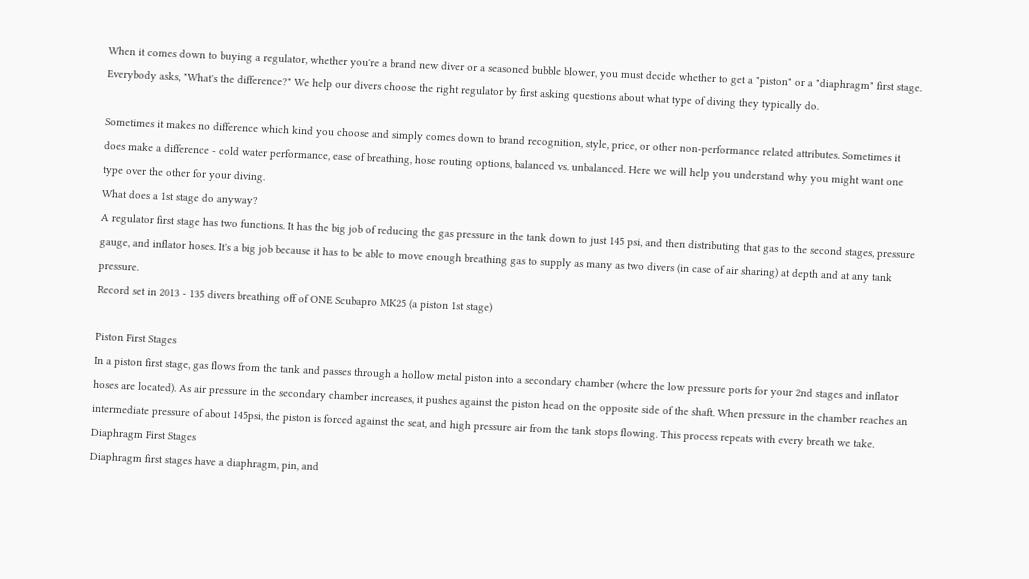When it comes down to buying a regulator, whether you're a brand new diver or a seasoned bubble blower, you must decide whether to get a "piston" or a "diaphragm" first stage. Everybody asks, "What's the difference?" We help our divers choose the right regulator by first asking questions about what type of diving they typically do.

Sometimes it makes no difference which kind you choose and simply comes down to brand recognition, style, price, or other non-performance related attributes. Sometimes it does make a difference - cold water performance, ease of breathing, hose routing options, balanced vs. unbalanced. Here we will help you understand why you might want one type over the other for your diving.
What does a 1st stage do anyway?
A regulator first stage has two functions. It has the big job of reducing the gas pressure in the tank down to just 145 psi, and then distributing that gas to the second stages, pressure gauge, and inflator hoses. It's a big job because it has to be able to move enough breathing gas to supply as many as two divers (in case of air sharing) at depth and at any tank pressure.
Record set in 2013 - 135 divers breathing off of ONE Scubapro MK25 (a piston 1st stage)

Piston First Stages
In a piston first stage, gas flows from the tank and passes through a hollow metal piston into a secondary chamber (where the low pressure ports for your 2nd stages and inflator hoses are located). As air pressure in the secondary chamber increases, it pushes against the piston head on the opposite side of the shaft. When pressure in the chamber reaches an intermediate pressure of about 145psi, the piston is forced against the seat, and high pressure air from the tank stops flowing. This process repeats with every breath we take.
Diaphragm First Stages
Diaphragm first stages have a diaphragm, pin, and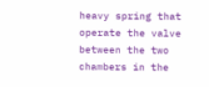heavy spring that operate the valve between the two chambers in the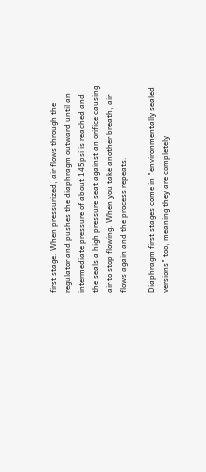first stage. When pressurized, air flows through the regulator and pushes the diaphragm outward until an intermediate pressure of about 145psi is reached and the seals a high pressure seat against an orifice causing air to stop flowing. When you take another breath, air flows again and the process repeats.

Diaphragm first stages come in "environmentally sealed versions" too, meaning they are completely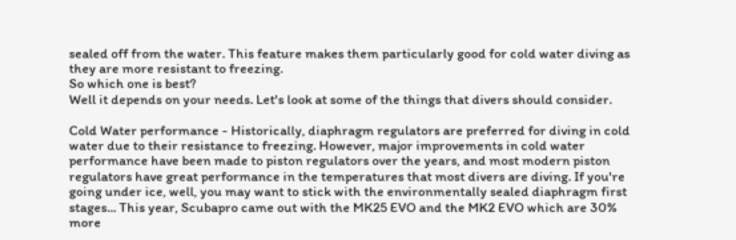sealed off from the water. This feature makes them particularly good for cold water diving as they are more resistant to freezing.
So which one is best?
Well it depends on your needs. Let's look at some of the things that divers should consider.

Cold Water performance - Historically, diaphragm regulators are preferred for diving in cold water due to their resistance to freezing. However, major improvements in cold water performance have been made to piston regulators over the years, and most modern piston regulators have great performance in the temperatures that most divers are diving. If you're going under ice, well, you may want to stick with the environmentally sealed diaphragm first stages... This year, Scubapro came out with the MK25 EVO and the MK2 EVO which are 30% more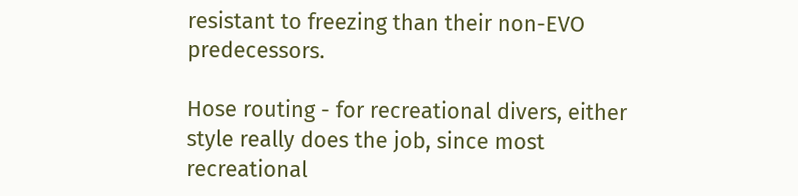resistant to freezing than their non-EVO predecessors.

Hose routing - for recreational divers, either style really does the job, since most recreational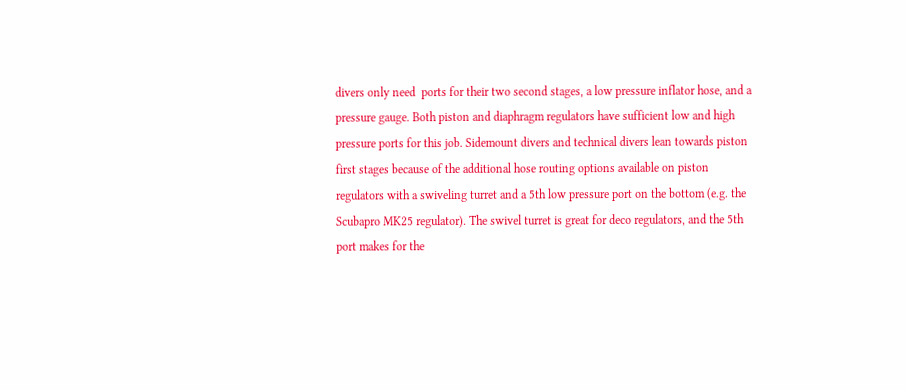divers only need  ports for their two second stages, a low pressure inflator hose, and a pressure gauge. Both piston and diaphragm regulators have sufficient low and high pressure ports for this job. Sidemount divers and technical divers lean towards piston first stages because of the additional hose routing options available on piston regulators with a swiveling turret and a 5th low pressure port on the bottom (e.g. the Scubapro MK25 regulator). The swivel turret is great for deco regulators, and the 5th port makes for the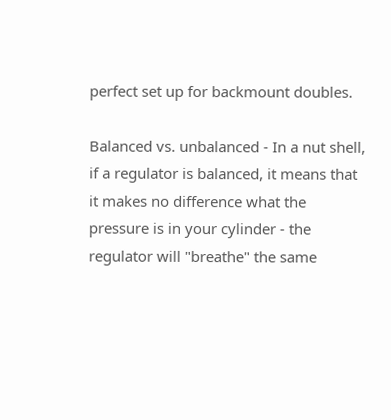perfect set up for backmount doubles.

Balanced vs. unbalanced - In a nut shell, if a regulator is balanced, it means that it makes no difference what the pressure is in your cylinder - the regulator will "breathe" the same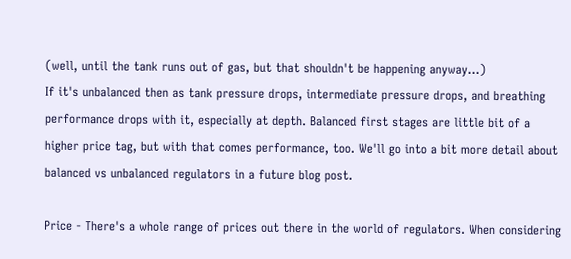(well, until the tank runs out of gas, but that shouldn't be happening anyway...)
If it's unbalanced then as tank pressure drops, intermediate pressure drops, and breathing performance drops with it, especially at depth. Balanced first stages are little bit of a higher price tag, but with that comes performance, too. We'll go into a bit more detail about balanced vs unbalanced regulators in a future blog post.

Price - There's a whole range of prices out there in the world of regulators. When considering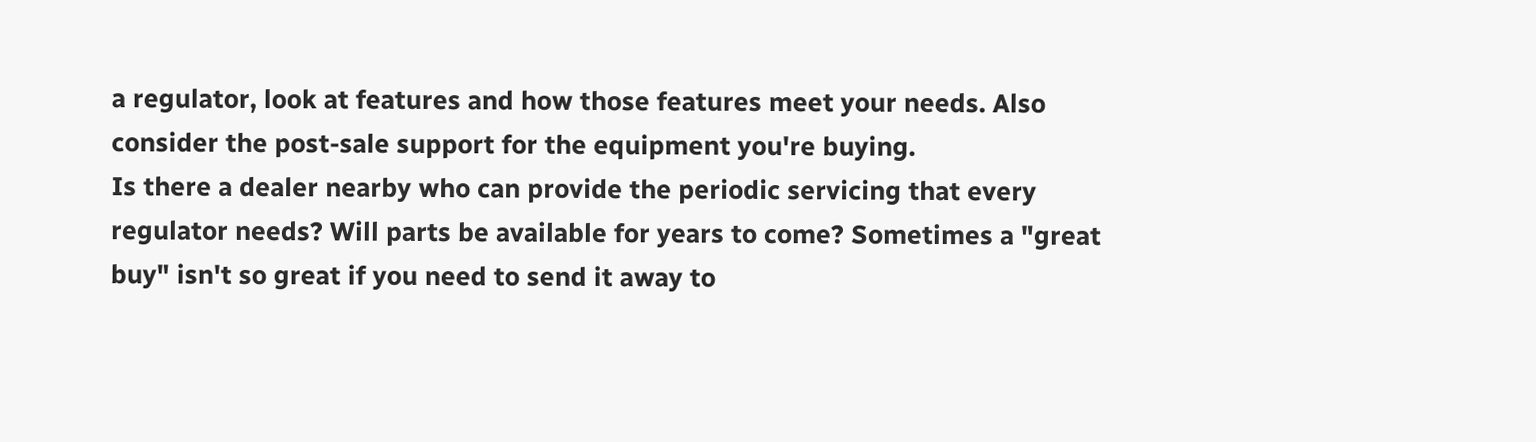a regulator, look at features and how those features meet your needs. Also consider the post-sale support for the equipment you're buying.
Is there a dealer nearby who can provide the periodic servicing that every regulator needs? Will parts be available for years to come? Sometimes a "great buy" isn't so great if you need to send it away to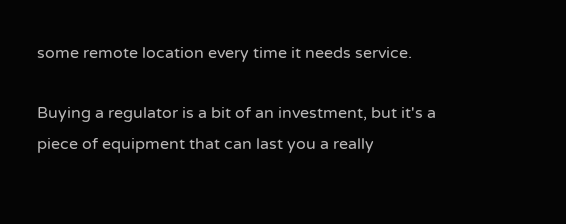some remote location every time it needs service.

Buying a regulator is a bit of an investment, but it's a piece of equipment that can last you a really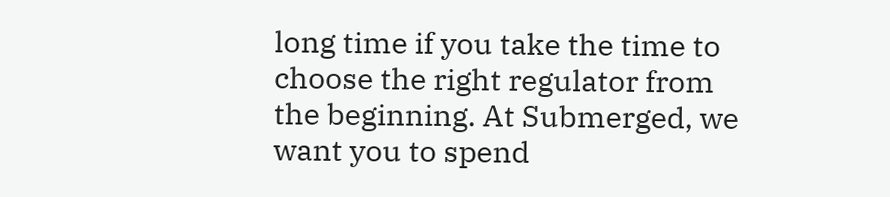long time if you take the time to choose the right regulator from the beginning. At Submerged, we want you to spend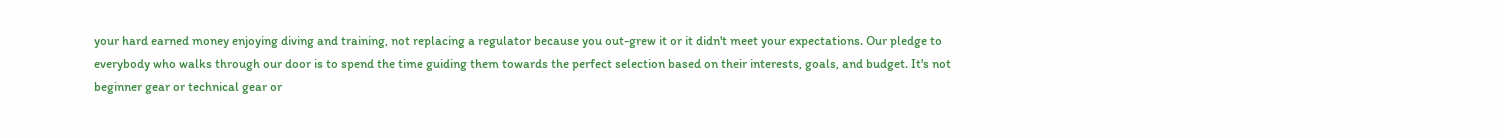your hard earned money enjoying diving and training, not replacing a regulator because you out-grew it or it didn't meet your expectations. Our pledge to everybody who walks through our door is to spend the time guiding them towards the perfect selection based on their interests, goals, and budget. It's not beginner gear or technical gear or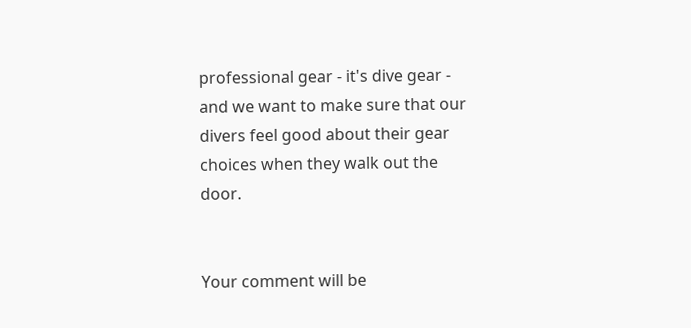professional gear - it's dive gear - and we want to make sure that our divers feel good about their gear choices when they walk out the door.


Your comment will be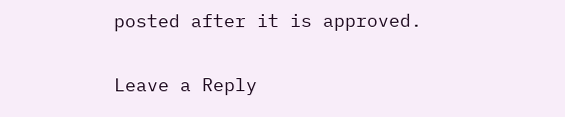posted after it is approved.

Leave a Reply